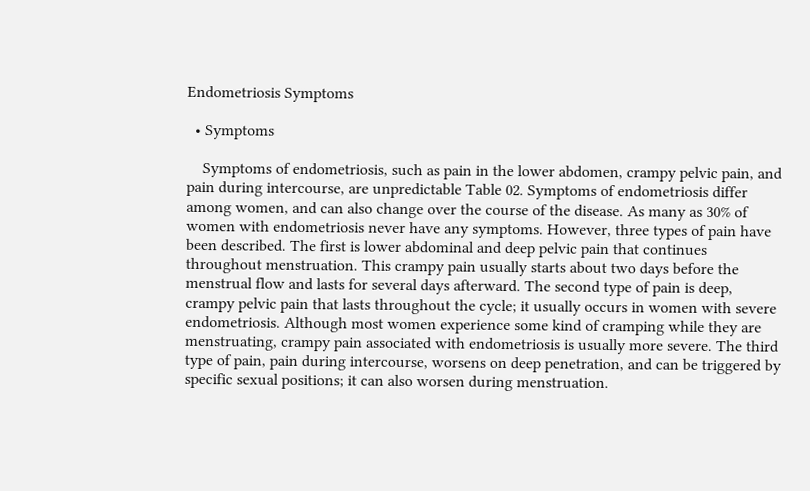Endometriosis Symptoms

  • Symptoms

    Symptoms of endometriosis, such as pain in the lower abdomen, crampy pelvic pain, and pain during intercourse, are unpredictable Table 02. Symptoms of endometriosis differ among women, and can also change over the course of the disease. As many as 30% of women with endometriosis never have any symptoms. However, three types of pain have been described. The first is lower abdominal and deep pelvic pain that continues throughout menstruation. This crampy pain usually starts about two days before the menstrual flow and lasts for several days afterward. The second type of pain is deep, crampy pelvic pain that lasts throughout the cycle; it usually occurs in women with severe endometriosis. Although most women experience some kind of cramping while they are menstruating, crampy pain associated with endometriosis is usually more severe. The third type of pain, pain during intercourse, worsens on deep penetration, and can be triggered by specific sexual positions; it can also worsen during menstruation.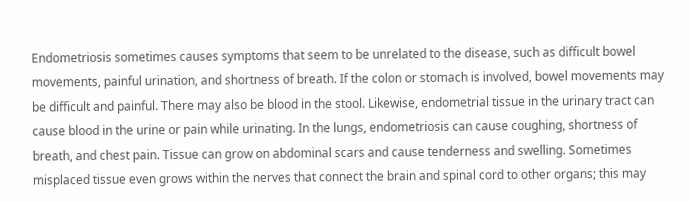Endometriosis sometimes causes symptoms that seem to be unrelated to the disease, such as difficult bowel movements, painful urination, and shortness of breath. If the colon or stomach is involved, bowel movements may be difficult and painful. There may also be blood in the stool. Likewise, endometrial tissue in the urinary tract can cause blood in the urine or pain while urinating. In the lungs, endometriosis can cause coughing, shortness of breath, and chest pain. Tissue can grow on abdominal scars and cause tenderness and swelling. Sometimes misplaced tissue even grows within the nerves that connect the brain and spinal cord to other organs; this may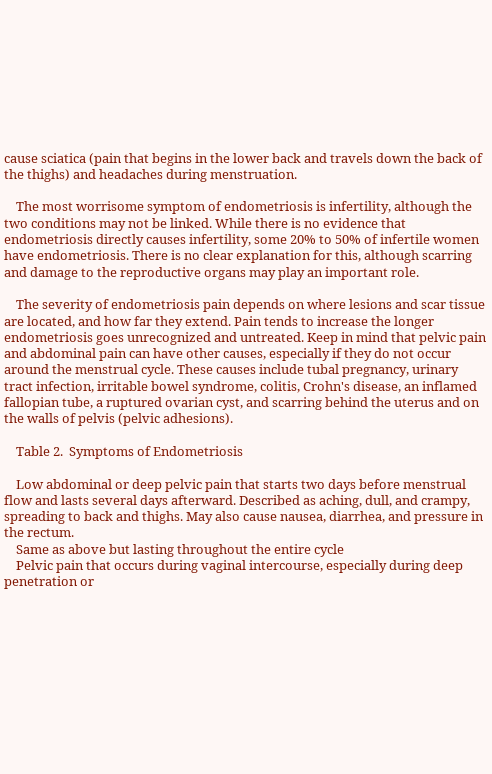cause sciatica (pain that begins in the lower back and travels down the back of the thighs) and headaches during menstruation.

    The most worrisome symptom of endometriosis is infertility, although the two conditions may not be linked. While there is no evidence that endometriosis directly causes infertility, some 20% to 50% of infertile women have endometriosis. There is no clear explanation for this, although scarring and damage to the reproductive organs may play an important role.

    The severity of endometriosis pain depends on where lesions and scar tissue are located, and how far they extend. Pain tends to increase the longer endometriosis goes unrecognized and untreated. Keep in mind that pelvic pain and abdominal pain can have other causes, especially if they do not occur around the menstrual cycle. These causes include tubal pregnancy, urinary tract infection, irritable bowel syndrome, colitis, Crohn's disease, an inflamed fallopian tube, a ruptured ovarian cyst, and scarring behind the uterus and on the walls of pelvis (pelvic adhesions).

    Table 2.  Symptoms of Endometriosis

    Low abdominal or deep pelvic pain that starts two days before menstrual flow and lasts several days afterward. Described as aching, dull, and crampy, spreading to back and thighs. May also cause nausea, diarrhea, and pressure in the rectum.
    Same as above but lasting throughout the entire cycle
    Pelvic pain that occurs during vaginal intercourse, especially during deep penetration or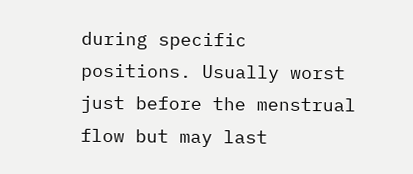during specific positions. Usually worst just before the menstrual flow but may last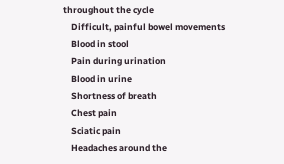throughout the cycle
    Difficult, painful bowel movements
    Blood in stool
    Pain during urination
    Blood in urine
    Shortness of breath
    Chest pain
    Sciatic pain
    Headaches around the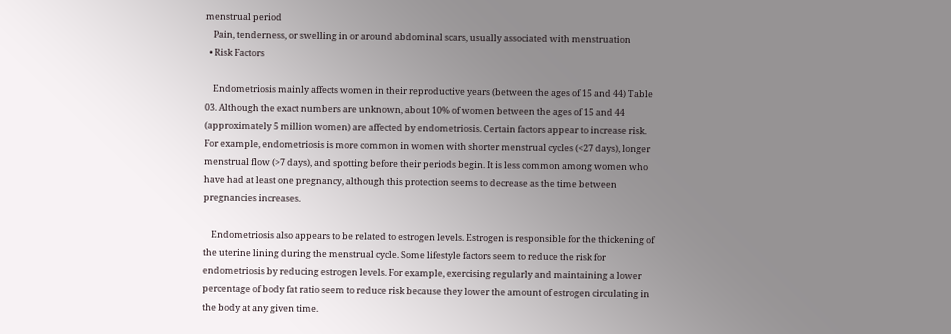menstrual period
    Pain, tenderness, or swelling in or around abdominal scars, usually associated with menstruation
  • Risk Factors

    Endometriosis mainly affects women in their reproductive years (between the ages of 15 and 44) Table 03. Although the exact numbers are unknown, about 10% of women between the ages of 15 and 44 (approximately 5 million women) are affected by endometriosis. Certain factors appear to increase risk. For example, endometriosis is more common in women with shorter menstrual cycles (<27 days), longer menstrual flow (>7 days), and spotting before their periods begin. It is less common among women who have had at least one pregnancy, although this protection seems to decrease as the time between pregnancies increases.

    Endometriosis also appears to be related to estrogen levels. Estrogen is responsible for the thickening of the uterine lining during the menstrual cycle. Some lifestyle factors seem to reduce the risk for endometriosis by reducing estrogen levels. For example, exercising regularly and maintaining a lower percentage of body fat ratio seem to reduce risk because they lower the amount of estrogen circulating in the body at any given time.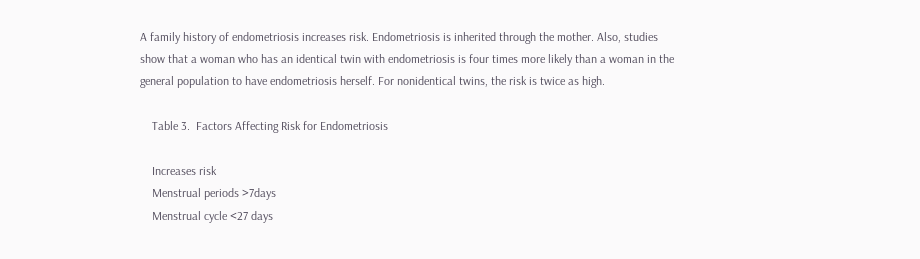A family history of endometriosis increases risk. Endometriosis is inherited through the mother. Also, studies show that a woman who has an identical twin with endometriosis is four times more likely than a woman in the general population to have endometriosis herself. For nonidentical twins, the risk is twice as high.

    Table 3.  Factors Affecting Risk for Endometriosis

    Increases risk
    Menstrual periods >7days
    Menstrual cycle <27 days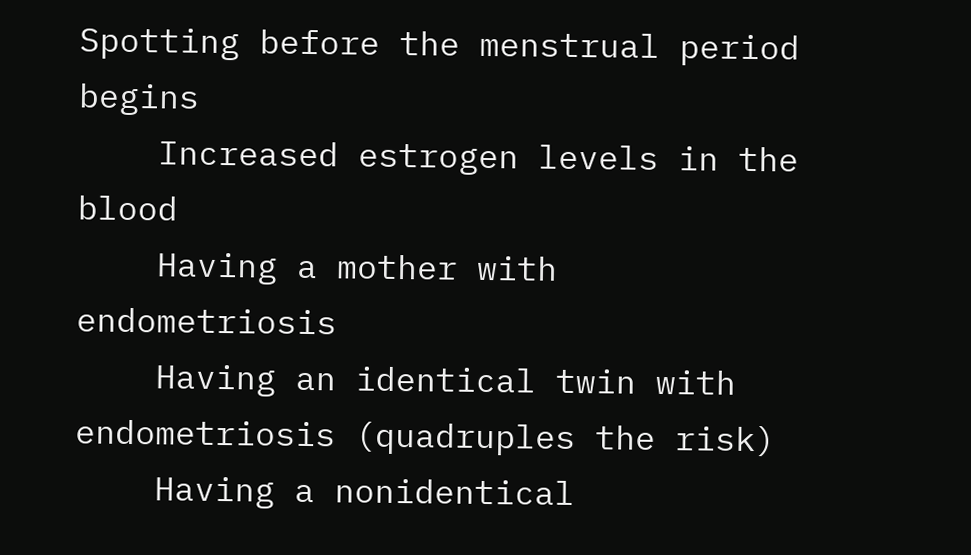Spotting before the menstrual period begins
    Increased estrogen levels in the blood
    Having a mother with endometriosis
    Having an identical twin with endometriosis (quadruples the risk)
    Having a nonidentical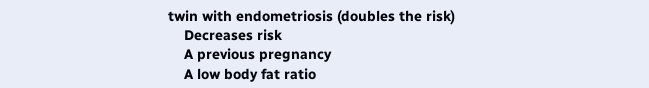twin with endometriosis (doubles the risk)
    Decreases risk
    A previous pregnancy
    A low body fat ratio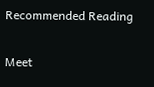Recommended Reading

Meet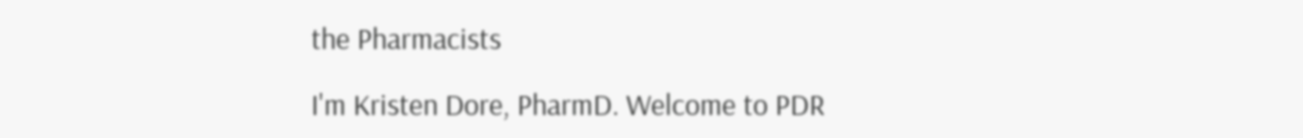the Pharmacists

I'm Kristen Dore, PharmD. Welcome to PDR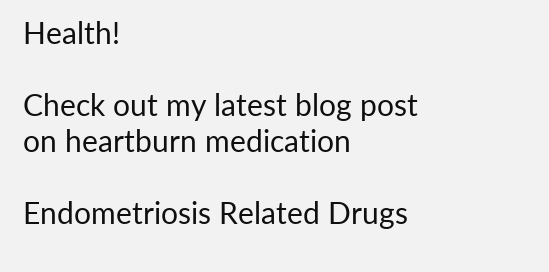Health!

Check out my latest blog post on heartburn medication

Endometriosis Related Drugs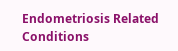Endometriosis Related Conditions